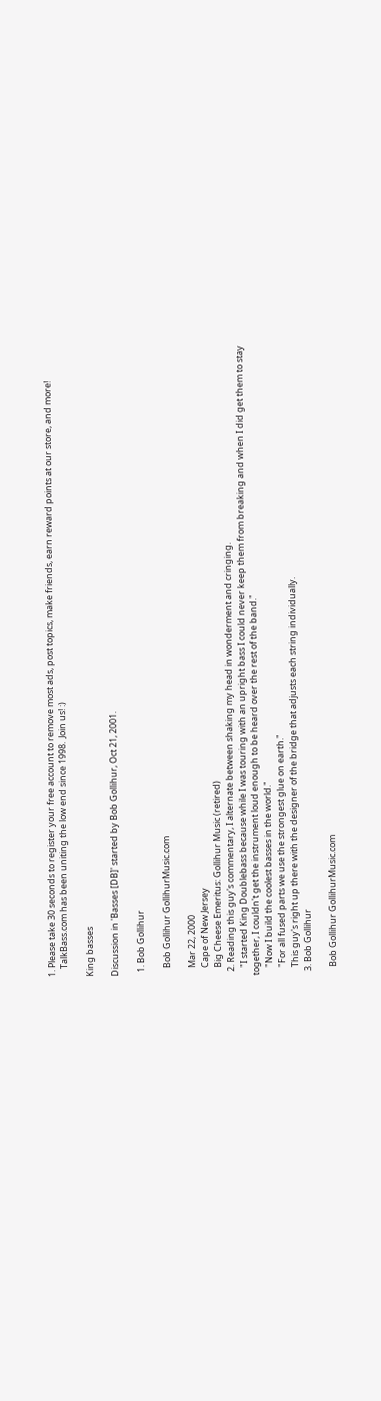1. Please take 30 seconds to register your free account to remove most ads, post topics, make friends, earn reward points at our store, and more!
    TalkBass.com has been uniting the low end since 1998.  Join us! :)

King basses

Discussion in 'Basses [DB]' started by Bob Gollihur, Oct 21, 2001.

  1. Bob Gollihur

    Bob Gollihur GollihurMusic.com

    Mar 22, 2000
    Cape of New Jersey
    Big Cheese Emeritus: Gollihur Music (retired)
  2. Reading this guy's commentary, I alternate between shaking my head in wonderment and cringing.
    "I started King Doublebass because while I was touring with an upright bass I could never keep them from breaking and when I did get them to stay together, I couldn't get the instrument loud enough to be heard over the rest of the band."
    "Now I build the coolest basses in the world."
    "For all fused parts we use the strongest glue on earth."
    This guy's right up there with the designer of the bridge that adjusts each string individually.
  3. Bob Gollihur

    Bob Gollihur GollihurMusic.com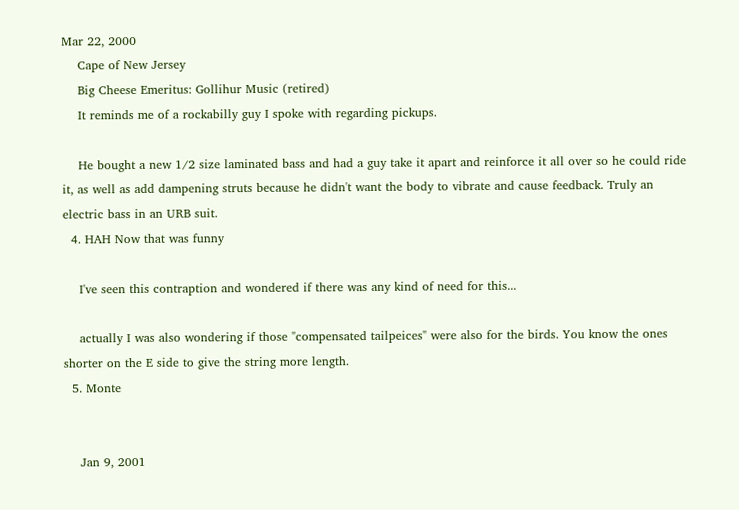Mar 22, 2000
    Cape of New Jersey
    Big Cheese Emeritus: Gollihur Music (retired)
    It reminds me of a rockabilly guy I spoke with regarding pickups.

    He bought a new 1/2 size laminated bass and had a guy take it apart and reinforce it all over so he could ride it, as well as add dampening struts because he didn't want the body to vibrate and cause feedback. Truly an electric bass in an URB suit.
  4. HAH Now that was funny

    I've seen this contraption and wondered if there was any kind of need for this...

    actually I was also wondering if those "compensated tailpeices" were also for the birds. You know the ones shorter on the E side to give the string more length.
  5. Monte


    Jan 9, 2001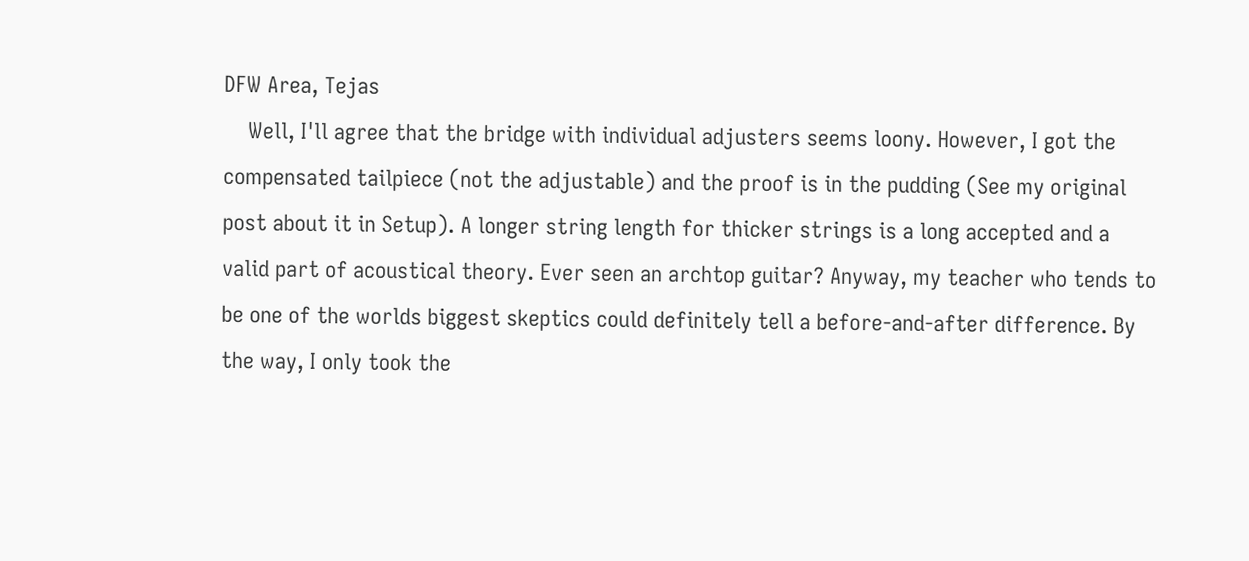DFW Area, Tejas
    Well, I'll agree that the bridge with individual adjusters seems loony. However, I got the compensated tailpiece (not the adjustable) and the proof is in the pudding (See my original post about it in Setup). A longer string length for thicker strings is a long accepted and a valid part of acoustical theory. Ever seen an archtop guitar? Anyway, my teacher who tends to be one of the worlds biggest skeptics could definitely tell a before-and-after difference. By the way, I only took the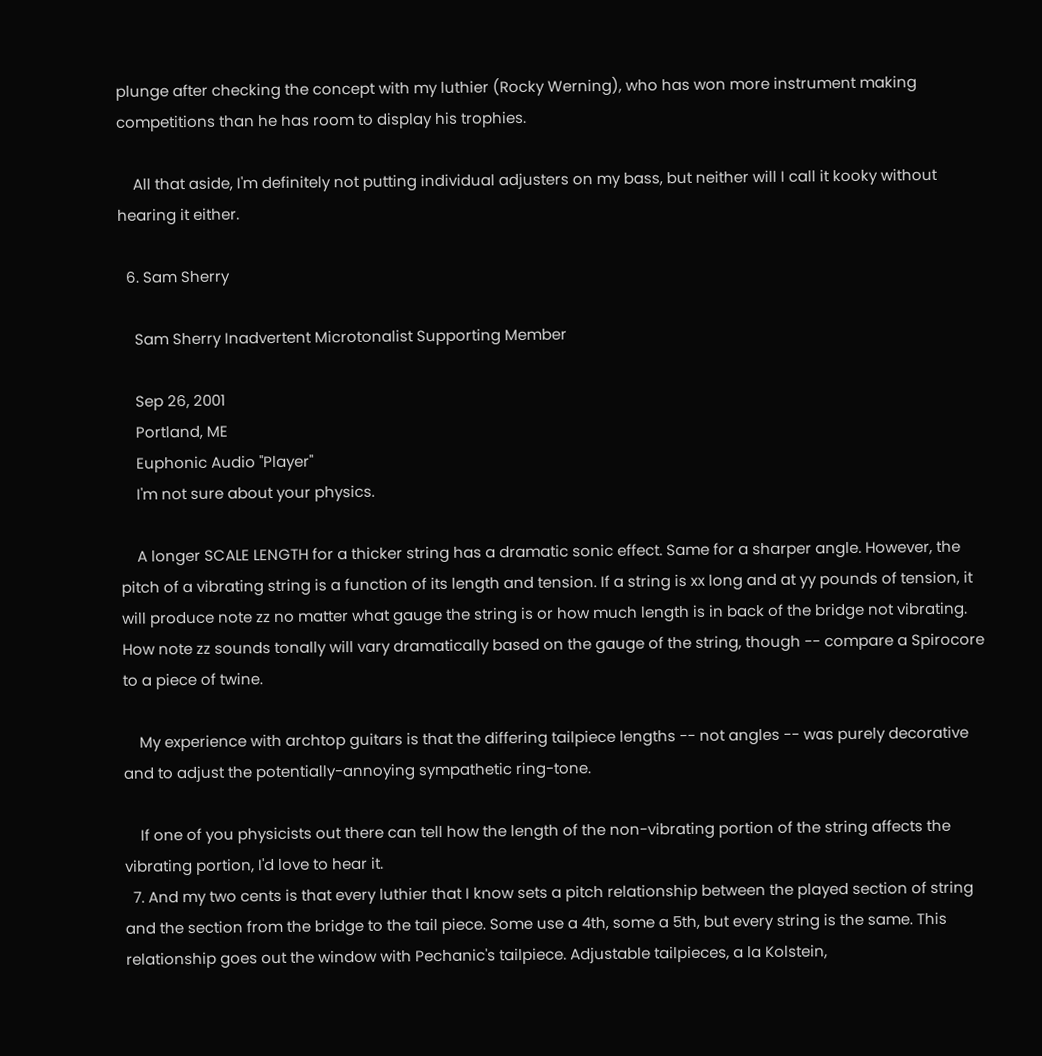plunge after checking the concept with my luthier (Rocky Werning), who has won more instrument making competitions than he has room to display his trophies.

    All that aside, I'm definitely not putting individual adjusters on my bass, but neither will I call it kooky without hearing it either.

  6. Sam Sherry

    Sam Sherry Inadvertent Microtonalist Supporting Member

    Sep 26, 2001
    Portland, ME
    Euphonic Audio "Player"
    I'm not sure about your physics.

    A longer SCALE LENGTH for a thicker string has a dramatic sonic effect. Same for a sharper angle. However, the pitch of a vibrating string is a function of its length and tension. If a string is xx long and at yy pounds of tension, it will produce note zz no matter what gauge the string is or how much length is in back of the bridge not vibrating. How note zz sounds tonally will vary dramatically based on the gauge of the string, though -- compare a Spirocore to a piece of twine.

    My experience with archtop guitars is that the differing tailpiece lengths -- not angles -- was purely decorative and to adjust the potentially-annoying sympathetic ring-tone.

    If one of you physicists out there can tell how the length of the non-vibrating portion of the string affects the vibrating portion, I'd love to hear it.
  7. And my two cents is that every luthier that I know sets a pitch relationship between the played section of string and the section from the bridge to the tail piece. Some use a 4th, some a 5th, but every string is the same. This relationship goes out the window with Pechanic's tailpiece. Adjustable tailpieces, a la Kolstein,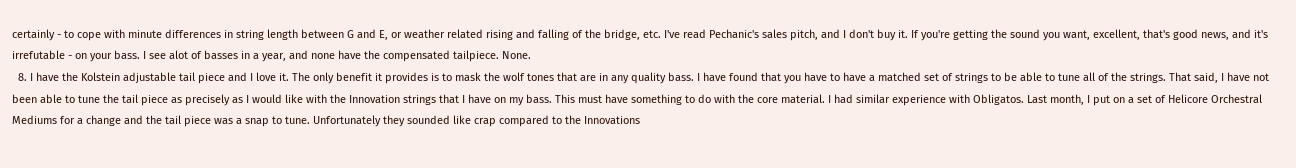certainly - to cope with minute differences in string length between G and E, or weather related rising and falling of the bridge, etc. I've read Pechanic's sales pitch, and I don't buy it. If you're getting the sound you want, excellent, that's good news, and it's irrefutable - on your bass. I see alot of basses in a year, and none have the compensated tailpiece. None.
  8. I have the Kolstein adjustable tail piece and I love it. The only benefit it provides is to mask the wolf tones that are in any quality bass. I have found that you have to have a matched set of strings to be able to tune all of the strings. That said, I have not been able to tune the tail piece as precisely as I would like with the Innovation strings that I have on my bass. This must have something to do with the core material. I had similar experience with Obligatos. Last month, I put on a set of Helicore Orchestral Mediums for a change and the tail piece was a snap to tune. Unfortunately they sounded like crap compared to the Innovations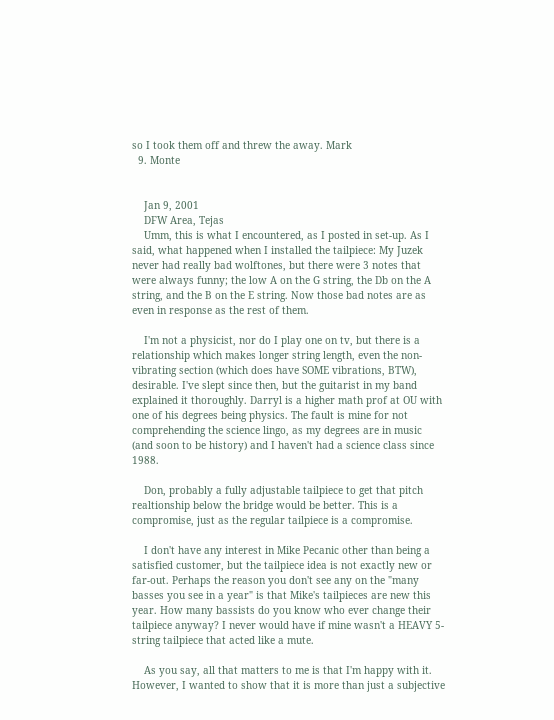so I took them off and threw the away. Mark
  9. Monte


    Jan 9, 2001
    DFW Area, Tejas
    Umm, this is what I encountered, as I posted in set-up. As I said, what happened when I installed the tailpiece: My Juzek never had really bad wolftones, but there were 3 notes that were always funny; the low A on the G string, the Db on the A string, and the B on the E string. Now those bad notes are as even in response as the rest of them.

    I'm not a physicist, nor do I play one on tv, but there is a relationship which makes longer string length, even the non-vibrating section (which does have SOME vibrations, BTW), desirable. I've slept since then, but the guitarist in my band explained it thoroughly. Darryl is a higher math prof at OU with one of his degrees being physics. The fault is mine for not comprehending the science lingo, as my degrees are in music (and soon to be history) and I haven't had a science class since 1988.

    Don, probably a fully adjustable tailpiece to get that pitch realtionship below the bridge would be better. This is a compromise, just as the regular tailpiece is a compromise.

    I don't have any interest in Mike Pecanic other than being a satisfied customer, but the tailpiece idea is not exactly new or far-out. Perhaps the reason you don't see any on the "many basses you see in a year" is that Mike's tailpieces are new this year. How many bassists do you know who ever change their tailpiece anyway? I never would have if mine wasn't a HEAVY 5-string tailpiece that acted like a mute.

    As you say, all that matters to me is that I'm happy with it. However, I wanted to show that it is more than just a subjective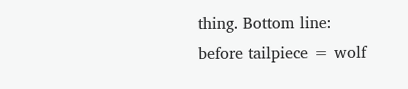thing. Bottom line: before tailpiece = wolf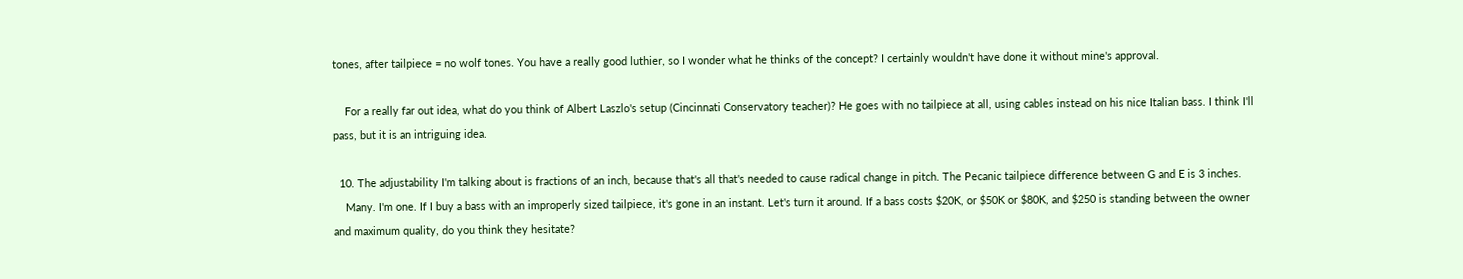tones, after tailpiece = no wolf tones. You have a really good luthier, so I wonder what he thinks of the concept? I certainly wouldn't have done it without mine's approval.

    For a really far out idea, what do you think of Albert Laszlo's setup (Cincinnati Conservatory teacher)? He goes with no tailpiece at all, using cables instead on his nice Italian bass. I think I'll pass, but it is an intriguing idea.

  10. The adjustability I'm talking about is fractions of an inch, because that's all that's needed to cause radical change in pitch. The Pecanic tailpiece difference between G and E is 3 inches.
    Many. I'm one. If I buy a bass with an improperly sized tailpiece, it's gone in an instant. Let's turn it around. If a bass costs $20K, or $50K or $80K, and $250 is standing between the owner and maximum quality, do you think they hesitate?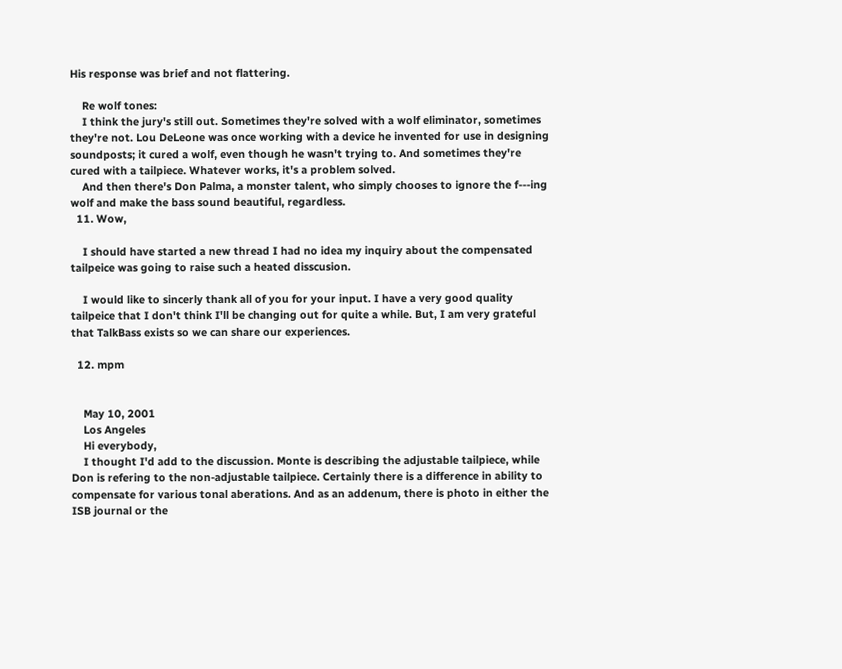His response was brief and not flattering.

    Re wolf tones:
    I think the jury's still out. Sometimes they're solved with a wolf eliminator, sometimes they're not. Lou DeLeone was once working with a device he invented for use in designing soundposts; it cured a wolf, even though he wasn't trying to. And sometimes they're cured with a tailpiece. Whatever works, it's a problem solved.
    And then there's Don Palma, a monster talent, who simply chooses to ignore the f---ing wolf and make the bass sound beautiful, regardless.
  11. Wow,

    I should have started a new thread I had no idea my inquiry about the compensated tailpeice was going to raise such a heated disscusion.

    I would like to sincerly thank all of you for your input. I have a very good quality tailpeice that I don't think I'll be changing out for quite a while. But, I am very grateful that TalkBass exists so we can share our experiences.

  12. mpm


    May 10, 2001
    Los Angeles
    Hi everybody,
    I thought I'd add to the discussion. Monte is describing the adjustable tailpiece, while Don is refering to the non-adjustable tailpiece. Certainly there is a difference in ability to compensate for various tonal aberations. And as an addenum, there is photo in either the ISB journal or the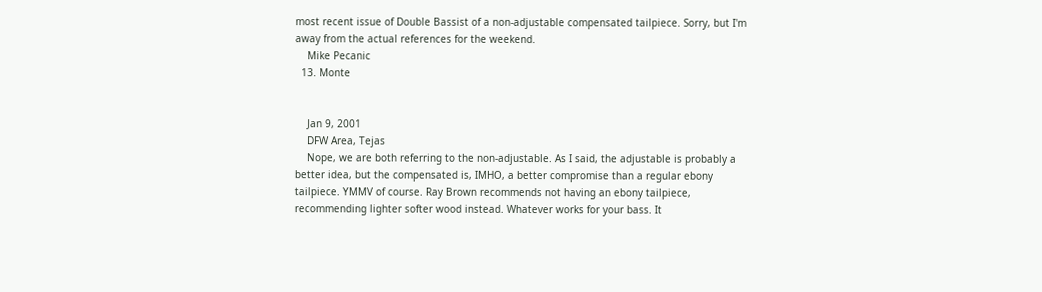most recent issue of Double Bassist of a non-adjustable compensated tailpiece. Sorry, but I'm away from the actual references for the weekend.
    Mike Pecanic
  13. Monte


    Jan 9, 2001
    DFW Area, Tejas
    Nope, we are both referring to the non-adjustable. As I said, the adjustable is probably a better idea, but the compensated is, IMHO, a better compromise than a regular ebony tailpiece. YMMV of course. Ray Brown recommends not having an ebony tailpiece, recommending lighter softer wood instead. Whatever works for your bass. It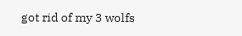got rid of my 3 wolfs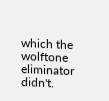which the wolftone eliminator didn't.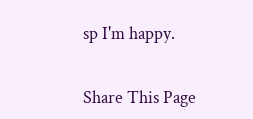sp I'm happy.


Share This Page